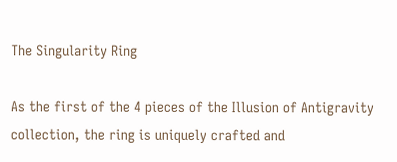The Singularity Ring

As the first of the 4 pieces of the Illusion of Antigravity collection, the ring is uniquely crafted and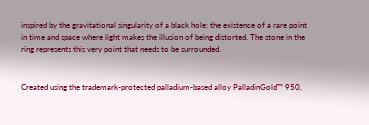inspired by the gravitational singularity of a black hole: the existence of a rare point in time and space where light makes the illusion of being distorted. The stone in the ring represents this very point that needs to be surrounded.


Created using the trademark-protected palladium-based alloy PalladinGold™ 950,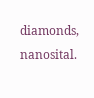diamonds, nanosital.